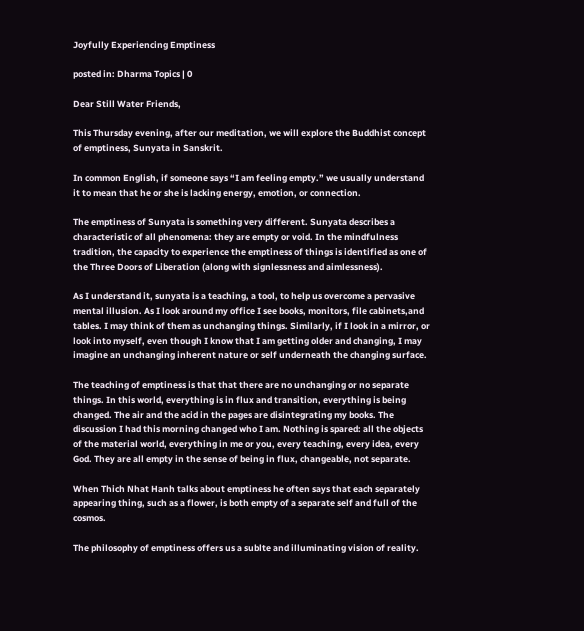Joyfully Experiencing Emptiness

posted in: Dharma Topics | 0

Dear Still Water Friends,

This Thursday evening, after our meditation, we will explore the Buddhist concept of emptiness, Sunyata in Sanskrit.

In common English, if someone says “I am feeling empty.” we usually understand it to mean that he or she is lacking energy, emotion, or connection.

The emptiness of Sunyata is something very different. Sunyata describes a characteristic of all phenomena: they are empty or void. In the mindfulness tradition, the capacity to experience the emptiness of things is identified as one of the Three Doors of Liberation (along with signlessness and aimlessness).

As I understand it, sunyata is a teaching, a tool, to help us overcome a pervasive mental illusion. As I look around my office I see books, monitors, file cabinets,and tables. I may think of them as unchanging things. Similarly, if I look in a mirror, or look into myself, even though I know that I am getting older and changing, I may imagine an unchanging inherent nature or self underneath the changing surface.

The teaching of emptiness is that that there are no unchanging or no separate things. In this world, everything is in flux and transition, everything is being changed. The air and the acid in the pages are disintegrating my books. The discussion I had this morning changed who I am. Nothing is spared: all the objects of the material world, everything in me or you, every teaching, every idea, every God. They are all empty in the sense of being in flux, changeable, not separate.

When Thich Nhat Hanh talks about emptiness he often says that each separately appearing thing, such as a flower, is both empty of a separate self and full of the cosmos.

The philosophy of emptiness offers us a sublte and illuminating vision of reality.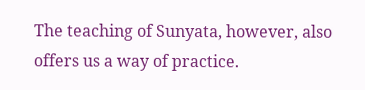The teaching of Sunyata, however, also offers us a way of practice.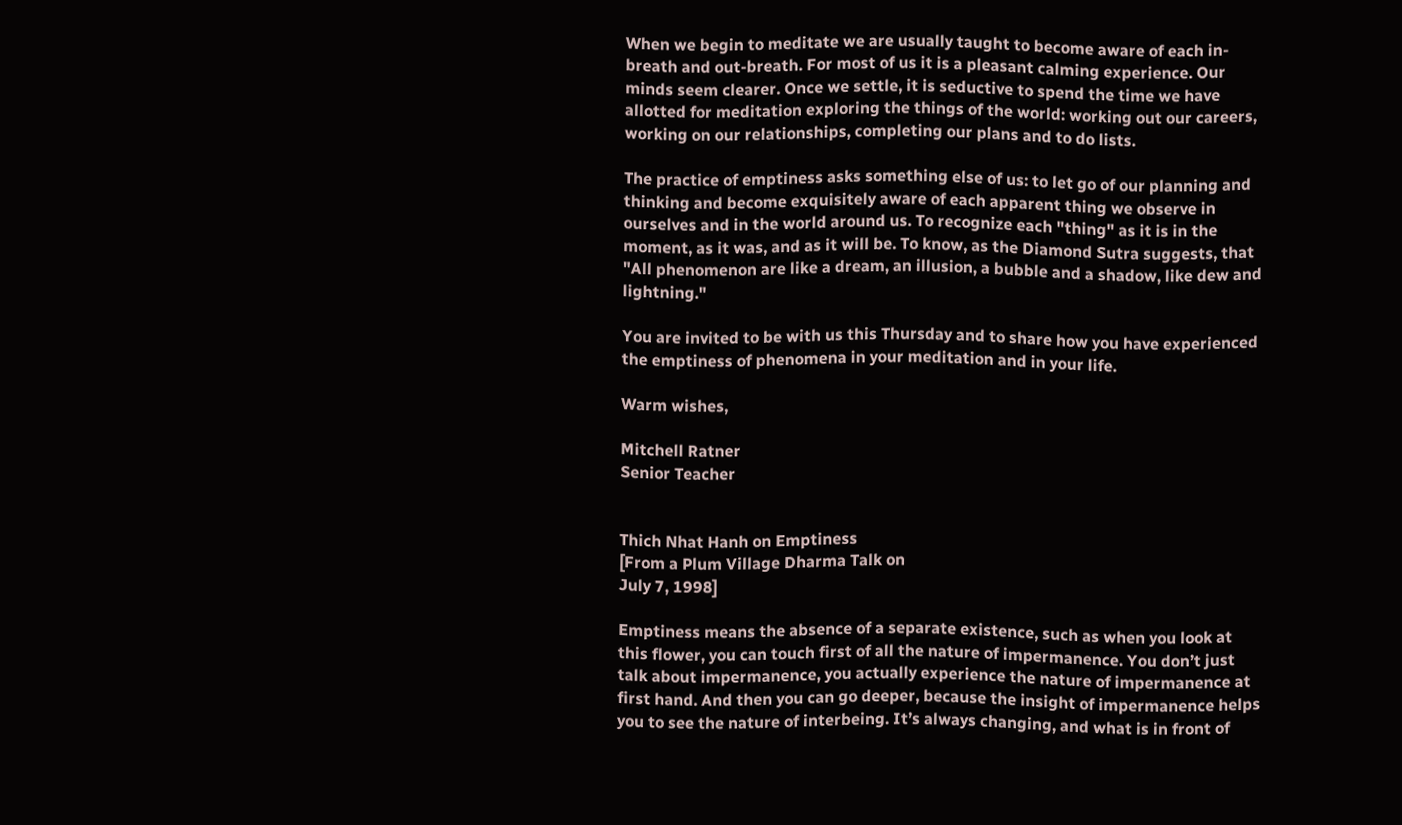When we begin to meditate we are usually taught to become aware of each in-breath and out-breath. For most of us it is a pleasant calming experience. Our minds seem clearer. Once we settle, it is seductive to spend the time we have allotted for meditation exploring the things of the world: working out our careers, working on our relationships, completing our plans and to do lists.

The practice of emptiness asks something else of us: to let go of our planning and thinking and become exquisitely aware of each apparent thing we observe in ourselves and in the world around us. To recognize each "thing" as it is in the moment, as it was, and as it will be. To know, as the Diamond Sutra suggests, that "All phenomenon are like a dream, an illusion, a bubble and a shadow, like dew and lightning."

You are invited to be with us this Thursday and to share how you have experienced the emptiness of phenomena in your meditation and in your life.

Warm wishes,

Mitchell Ratner
Senior Teacher


Thich Nhat Hanh on Emptiness
[From a Plum Village Dharma Talk on
July 7, 1998]

Emptiness means the absence of a separate existence, such as when you look at this flower, you can touch first of all the nature of impermanence. You don’t just talk about impermanence, you actually experience the nature of impermanence at first hand. And then you can go deeper, because the insight of impermanence helps you to see the nature of interbeing. It’s always changing, and what is in front of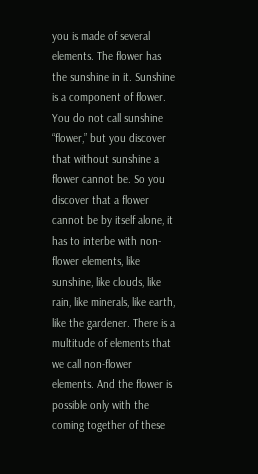you is made of several elements. The flower has the sunshine in it. Sunshine is a component of flower. You do not call sunshine “flower,” but you discover that without sunshine a flower cannot be. So you discover that a flower cannot be by itself alone, it has to interbe with non-flower elements, like sunshine, like clouds, like rain, like minerals, like earth, like the gardener. There is a multitude of elements that we call non-flower elements. And the flower is possible only with the coming together of these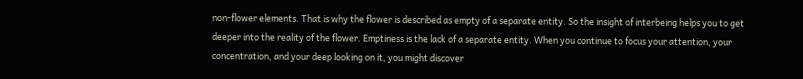non-flower elements. That is why the flower is described as empty of a separate entity. So the insight of interbeing helps you to get deeper into the reality of the flower. Emptiness is the lack of a separate entity. When you continue to focus your attention, your concentration, and your deep looking on it, you might discover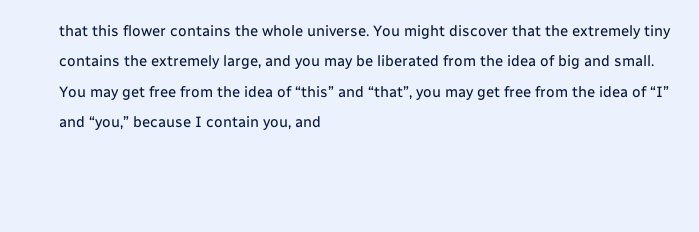that this flower contains the whole universe. You might discover that the extremely tiny contains the extremely large, and you may be liberated from the idea of big and small. You may get free from the idea of “this” and “that”, you may get free from the idea of “I” and “you,” because I contain you, and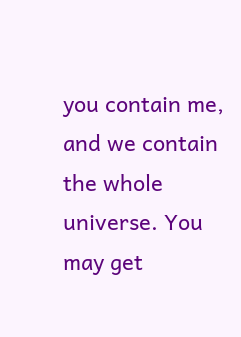you contain me, and we contain the whole universe. You may get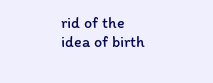rid of the idea of birth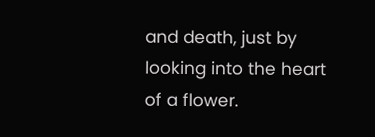and death, just by looking into the heart of a flower.